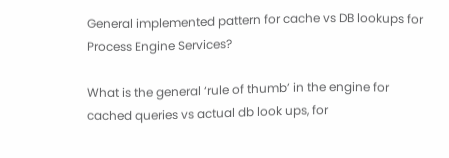General implemented pattern for cache vs DB lookups for Process Engine Services?

What is the general ‘rule of thumb’ in the engine for cached queries vs actual db look ups, for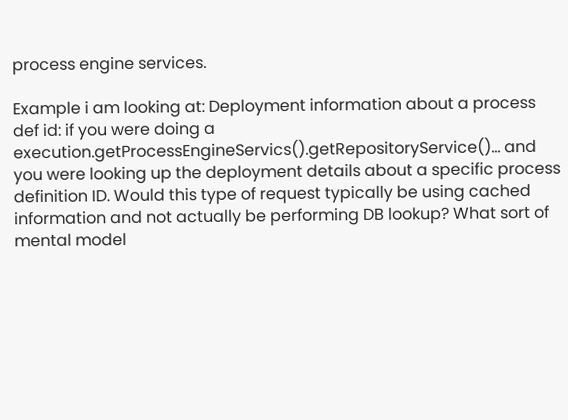process engine services.

Example i am looking at: Deployment information about a process def id: if you were doing a execution.getProcessEngineServics().getRepositoryService()… and you were looking up the deployment details about a specific process definition ID. Would this type of request typically be using cached information and not actually be performing DB lookup? What sort of mental model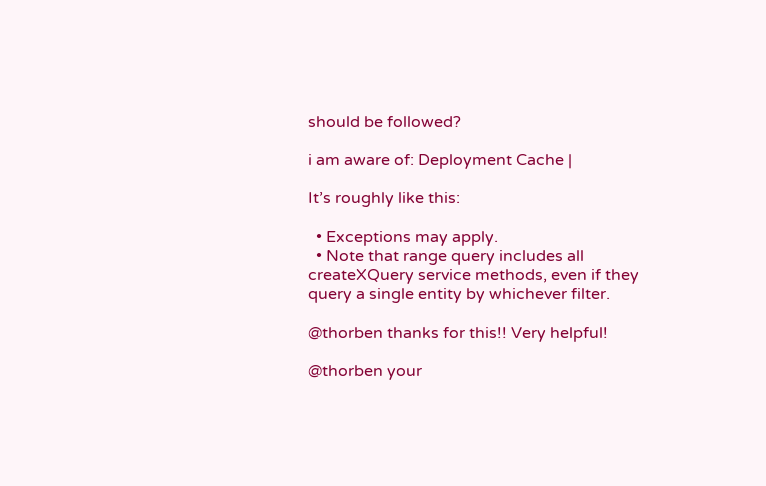should be followed?

i am aware of: Deployment Cache |

It’s roughly like this:

  • Exceptions may apply.
  • Note that range query includes all createXQuery service methods, even if they query a single entity by whichever filter.

@thorben thanks for this!! Very helpful!

@thorben your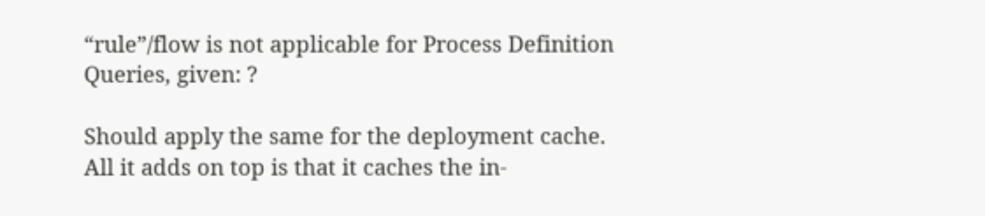“rule”/flow is not applicable for Process Definition Queries, given: ?

Should apply the same for the deployment cache. All it adds on top is that it caches the in-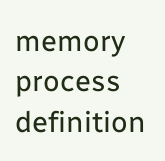memory process definition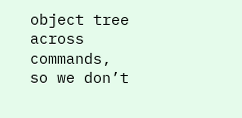object tree across commands, so we don’t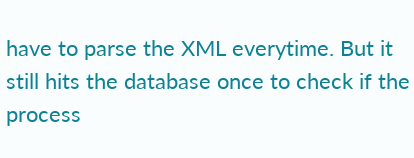have to parse the XML everytime. But it still hits the database once to check if the process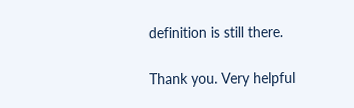definition is still there.

Thank you. Very helpful